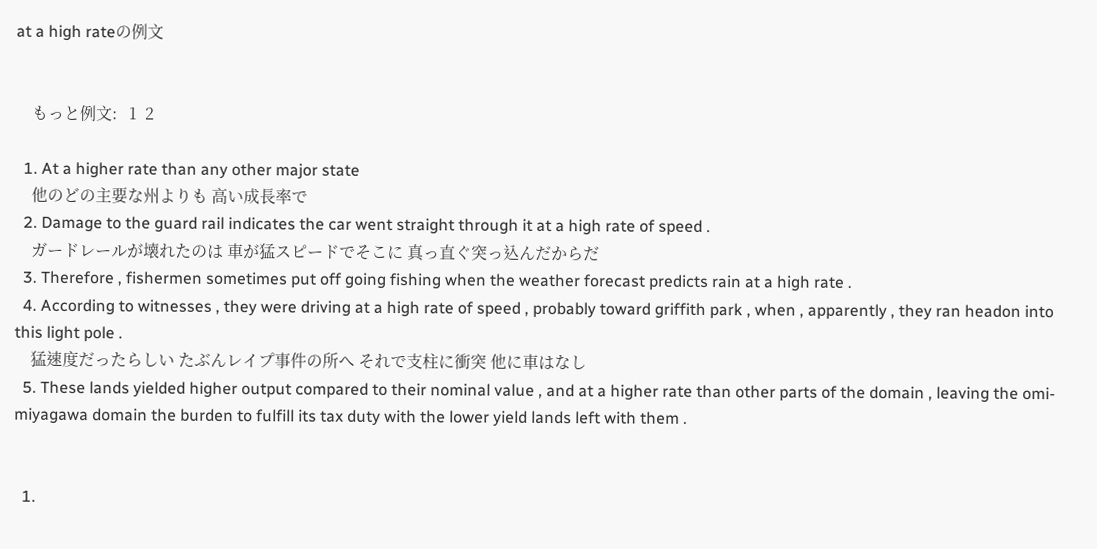at a high rateの例文


    もっと例文:   1  2

  1. At a higher rate than any other major state
    他のどの主要な州よりも 高い成長率で
  2. Damage to the guard rail indicates the car went straight through it at a high rate of speed .
    ガードレールが壊れたのは 車が猛スピードでそこに 真っ直ぐ突っ込んだからだ
  3. Therefore , fishermen sometimes put off going fishing when the weather forecast predicts rain at a high rate .
  4. According to witnesses , they were driving at a high rate of speed , probably toward griffith park , when , apparently , they ran headon into this light pole .
    猛速度だったらしい たぶんレイプ事件の所へ それで支柱に衝突 他に車はなし
  5. These lands yielded higher output compared to their nominal value , and at a higher rate than other parts of the domain , leaving the omi-miyagawa domain the burden to fulfill its tax duty with the lower yield lands left with them .


  1.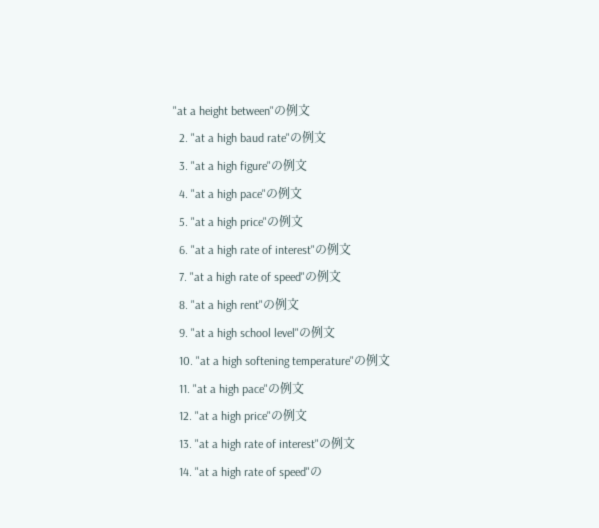"at a height between"の例文
  2. "at a high baud rate"の例文
  3. "at a high figure"の例文
  4. "at a high pace"の例文
  5. "at a high price"の例文
  6. "at a high rate of interest"の例文
  7. "at a high rate of speed"の例文
  8. "at a high rent"の例文
  9. "at a high school level"の例文
  10. "at a high softening temperature"の例文
  11. "at a high pace"の例文
  12. "at a high price"の例文
  13. "at a high rate of interest"の例文
  14. "at a high rate of speed"の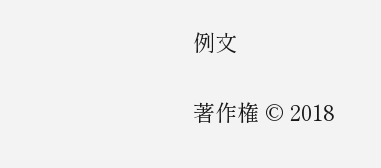例文

著作権 © 2018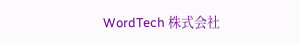WordTech 株式会社